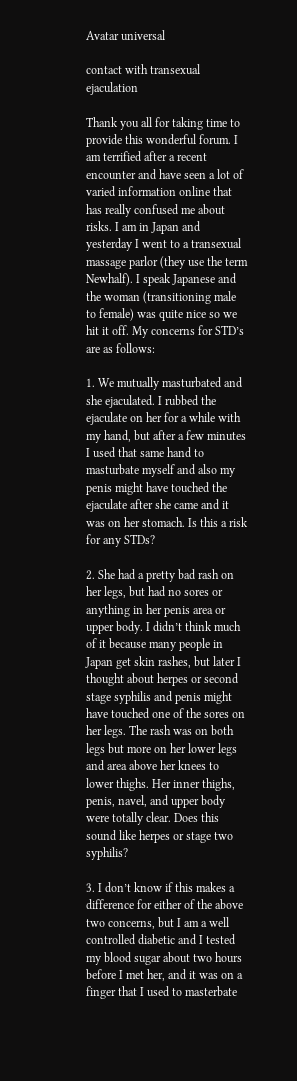Avatar universal

contact with transexual ejaculation

Thank you all for taking time to provide this wonderful forum. I am terrified after a recent encounter and have seen a lot of varied information online that has really confused me about risks. I am in Japan and yesterday I went to a transexual massage parlor (they use the term Newhalf). I speak Japanese and the woman (transitioning male to female) was quite nice so we hit it off. My concerns for STD’s are as follows:

1. We mutually masturbated and she ejaculated. I rubbed the ejaculate on her for a while with my hand, but after a few minutes I used that same hand to masturbate myself and also my penis might have touched the ejaculate after she came and it was on her stomach. Is this a risk for any STDs?

2. She had a pretty bad rash on her legs, but had no sores or anything in her penis area or upper body. I didn’t think much of it because many people in Japan get skin rashes, but later I thought about herpes or second stage syphilis and penis might have touched one of the sores on her legs. The rash was on both legs but more on her lower legs and area above her knees to lower thighs. Her inner thighs, penis, navel, and upper body were totally clear. Does this sound like herpes or stage two syphilis?

3. I don’t know if this makes a difference for either of the above two concerns, but I am a well controlled diabetic and I tested my blood sugar about two hours before I met her, and it was on a finger that I used to masterbate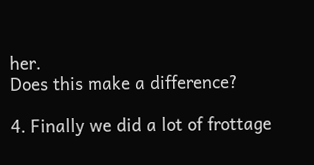her.
Does this make a difference?

4. Finally we did a lot of frottage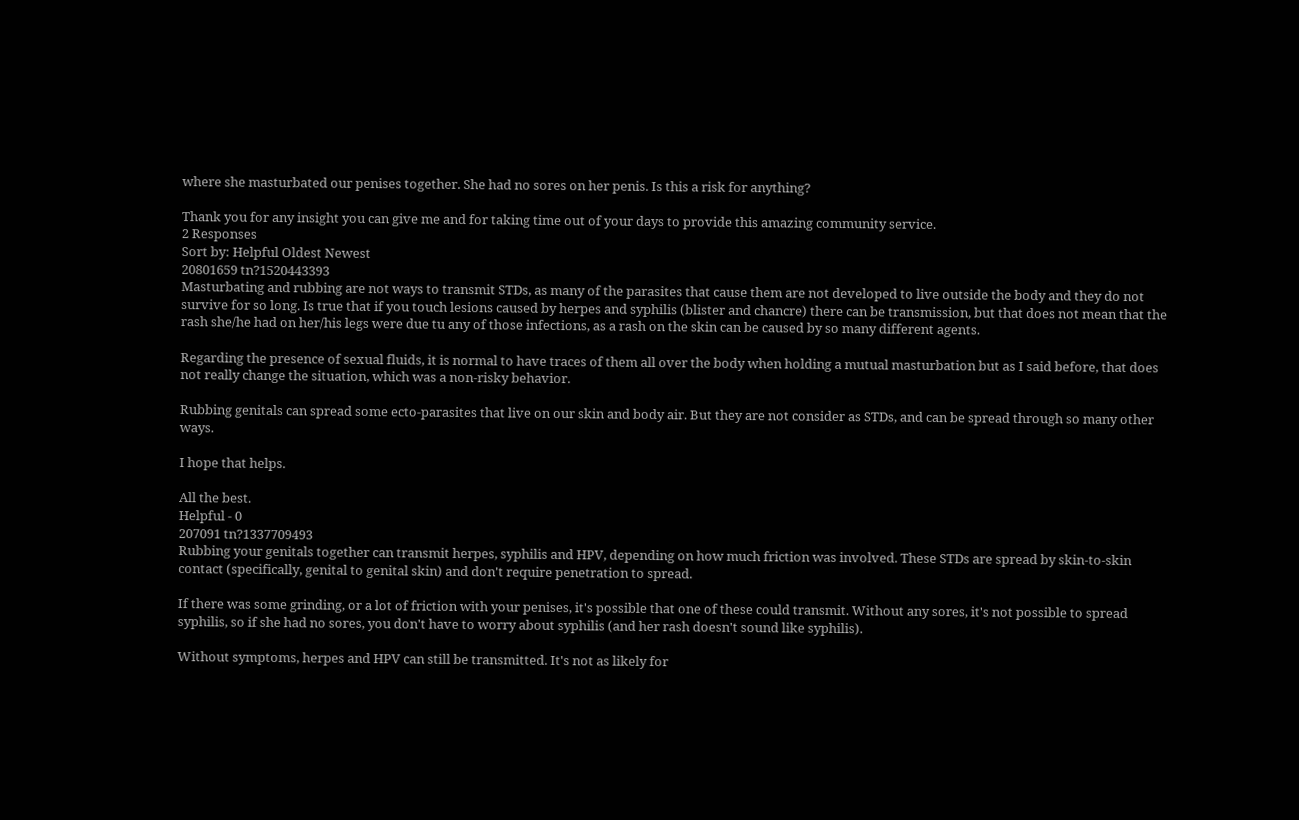where she masturbated our penises together. She had no sores on her penis. Is this a risk for anything?

Thank you for any insight you can give me and for taking time out of your days to provide this amazing community service.
2 Responses
Sort by: Helpful Oldest Newest
20801659 tn?1520443393
Masturbating and rubbing are not ways to transmit STDs, as many of the parasites that cause them are not developed to live outside the body and they do not survive for so long. Is true that if you touch lesions caused by herpes and syphilis (blister and chancre) there can be transmission, but that does not mean that the rash she/he had on her/his legs were due tu any of those infections, as a rash on the skin can be caused by so many different agents.

Regarding the presence of sexual fluids, it is normal to have traces of them all over the body when holding a mutual masturbation but as I said before, that does not really change the situation, which was a non-risky behavior.

Rubbing genitals can spread some ecto-parasites that live on our skin and body air. But they are not consider as STDs, and can be spread through so many other ways.

I hope that helps.

All the best.
Helpful - 0
207091 tn?1337709493
Rubbing your genitals together can transmit herpes, syphilis and HPV, depending on how much friction was involved. These STDs are spread by skin-to-skin contact (specifically, genital to genital skin) and don't require penetration to spread.

If there was some grinding, or a lot of friction with your penises, it's possible that one of these could transmit. Without any sores, it's not possible to spread syphilis, so if she had no sores, you don't have to worry about syphilis (and her rash doesn't sound like syphilis).

Without symptoms, herpes and HPV can still be transmitted. It's not as likely for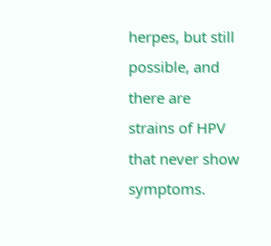herpes, but still possible, and there are strains of HPV that never show symptoms.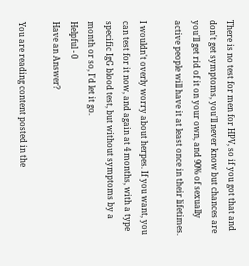There is no test for men for HPV, so if you got that and don't get symptoms, you'll never know but chances are you'll get rid of it on your own, and 90% of sexually active people will have it at least once in their lifetimes.

I wouldn't overly worry about herpes. If you want, you can test for it now, and again at 4 months, with a type specific IgG blood test, but without symptoms by a month or so, I'd let it go.
Helpful - 0
Have an Answer?

You are reading content posted in the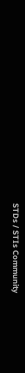STDs / STIs Community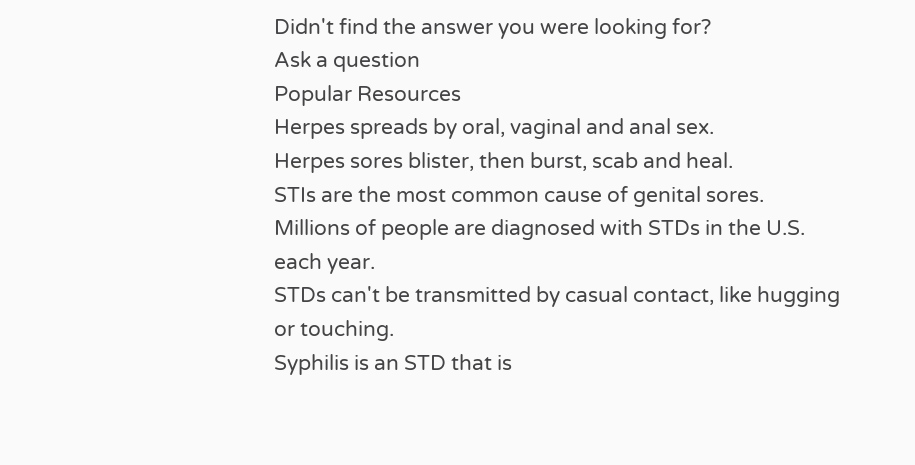Didn't find the answer you were looking for?
Ask a question
Popular Resources
Herpes spreads by oral, vaginal and anal sex.
Herpes sores blister, then burst, scab and heal.
STIs are the most common cause of genital sores.
Millions of people are diagnosed with STDs in the U.S. each year.
STDs can't be transmitted by casual contact, like hugging or touching.
Syphilis is an STD that is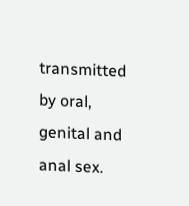transmitted by oral, genital and anal sex.